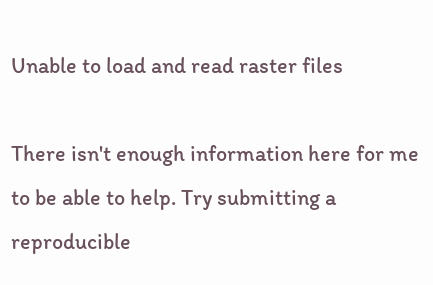Unable to load and read raster files

There isn't enough information here for me to be able to help. Try submitting a reproducible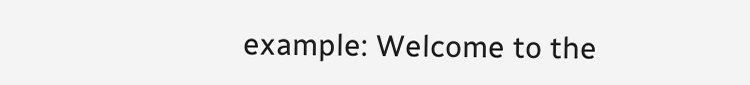example: Welcome to the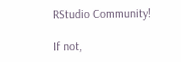RStudio Community!

If not,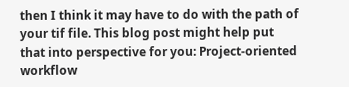then I think it may have to do with the path of your tif file. This blog post might help put that into perspective for you: Project-oriented workflow